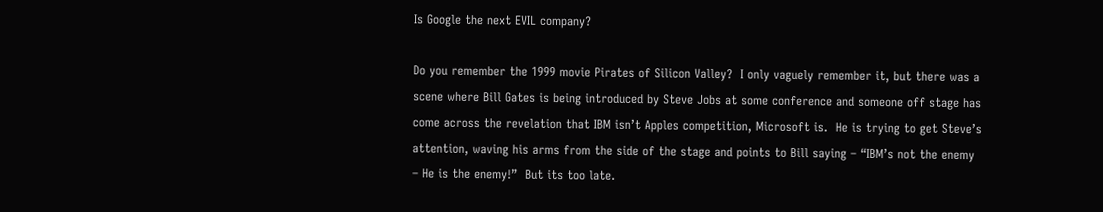Is Google the next EVIL company?

Do you remember the 1999 movie Pirates of Silicon Valley?  I only vaguely remember it, but there was a scene where Bill Gates is being introduced by Steve Jobs at some conference and someone off stage has come across the revelation that IBM isn’t Apples competition, Microsoft is.  He is trying to get Steve’s attention, waving his arms from the side of the stage and points to Bill saying – “IBM’s not the enemy – He is the enemy!”  But its too late.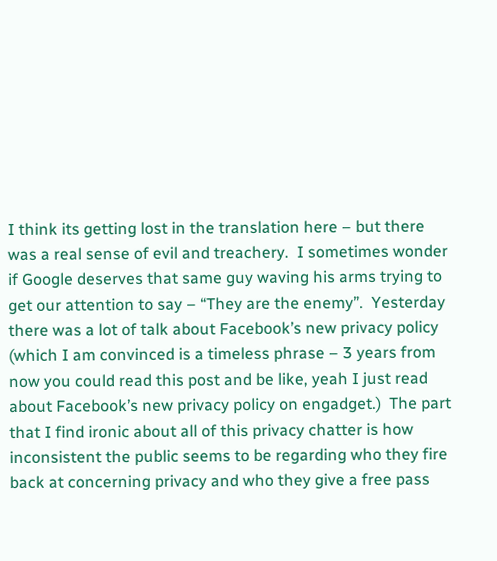I think its getting lost in the translation here – but there was a real sense of evil and treachery.  I sometimes wonder if Google deserves that same guy waving his arms trying to get our attention to say – “They are the enemy”.  Yesterday there was a lot of talk about Facebook’s new privacy policy (which I am convinced is a timeless phrase – 3 years from now you could read this post and be like, yeah I just read about Facebook’s new privacy policy on engadget.)  The part that I find ironic about all of this privacy chatter is how inconsistent the public seems to be regarding who they fire back at concerning privacy and who they give a free pass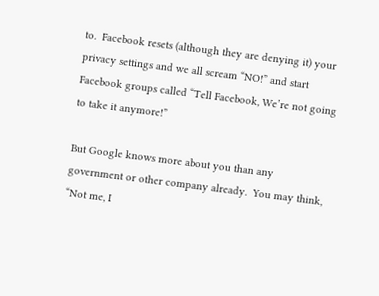to.  Facebook resets (although they are denying it) your privacy settings and we all scream “NO!” and start Facebook groups called “Tell Facebook, We’re not going to take it anymore!”

But Google knows more about you than any government or other company already.  You may think, “Not me, I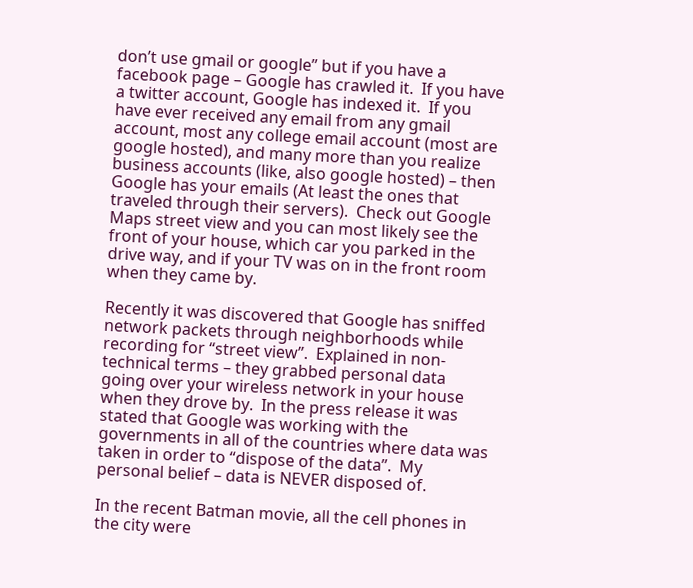don’t use gmail or google” but if you have a facebook page – Google has crawled it.  If you have a twitter account, Google has indexed it.  If you have ever received any email from any gmail account, most any college email account (most are google hosted), and many more than you realize business accounts (like, also google hosted) – then Google has your emails (At least the ones that traveled through their servers).  Check out Google Maps street view and you can most likely see the front of your house, which car you parked in the drive way, and if your TV was on in the front room when they came by.

Recently it was discovered that Google has sniffed network packets through neighborhoods while recording for “street view”.  Explained in non-technical terms – they grabbed personal data going over your wireless network in your house when they drove by.  In the press release it was stated that Google was working with the governments in all of the countries where data was taken in order to “dispose of the data”.  My personal belief – data is NEVER disposed of.

In the recent Batman movie, all the cell phones in the city were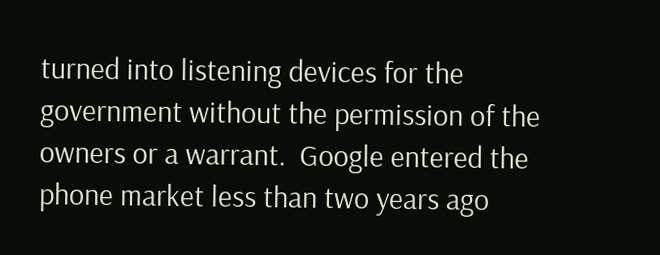turned into listening devices for the government without the permission of the owners or a warrant.  Google entered the phone market less than two years ago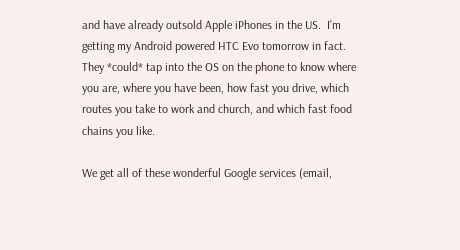and have already outsold Apple iPhones in the US.  I’m getting my Android powered HTC Evo tomorrow in fact.  They *could* tap into the OS on the phone to know where you are, where you have been, how fast you drive, which routes you take to work and church, and which fast food chains you like.

We get all of these wonderful Google services (email,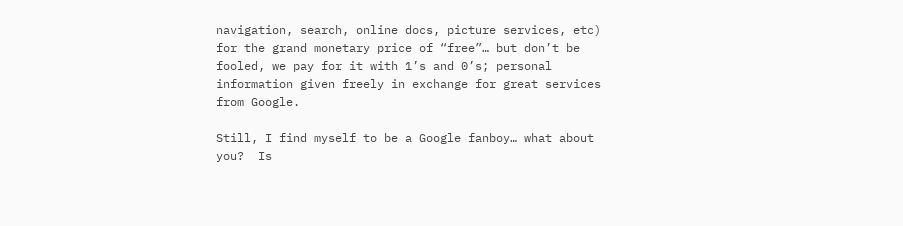navigation, search, online docs, picture services, etc) for the grand monetary price of “free”… but don’t be fooled, we pay for it with 1’s and 0’s; personal information given freely in exchange for great services from Google.

Still, I find myself to be a Google fanboy… what about you?  Is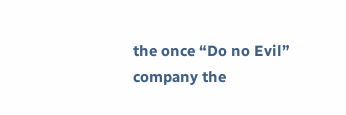the once “Do no Evil” company the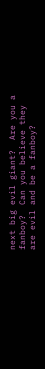next big evil giant?  Are you a fanboy?  Can you believe they are evil and be a fanboy?